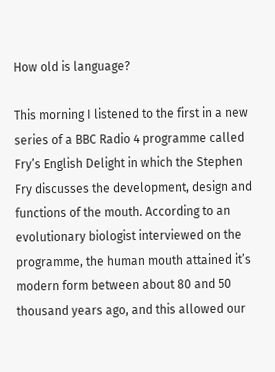How old is language?

This morning I listened to the first in a new series of a BBC Radio 4 programme called Fry’s English Delight in which the Stephen Fry discusses the development, design and functions of the mouth. According to an evolutionary biologist interviewed on the programme, the human mouth attained it’s modern form between about 80 and 50 thousand years ago, and this allowed our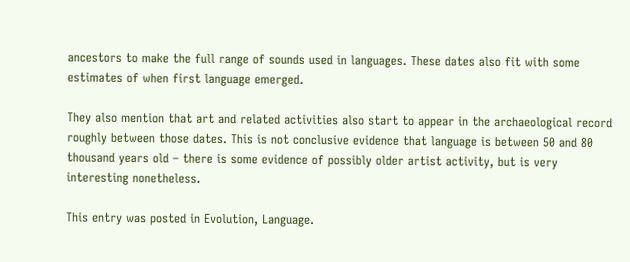ancestors to make the full range of sounds used in languages. These dates also fit with some estimates of when first language emerged.

They also mention that art and related activities also start to appear in the archaeological record roughly between those dates. This is not conclusive evidence that language is between 50 and 80 thousand years old – there is some evidence of possibly older artist activity, but is very interesting nonetheless.

This entry was posted in Evolution, Language.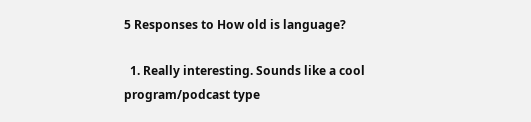5 Responses to How old is language?

  1. Really interesting. Sounds like a cool program/podcast type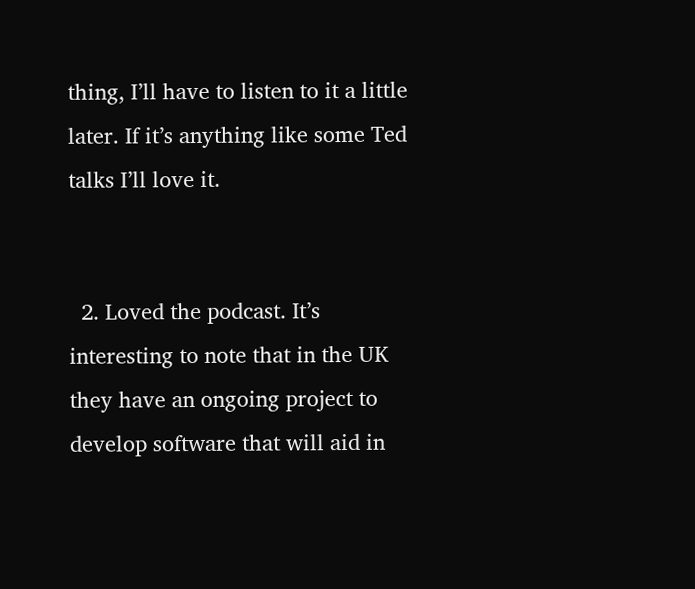thing, I’ll have to listen to it a little later. If it’s anything like some Ted talks I’ll love it.


  2. Loved the podcast. It’s interesting to note that in the UK they have an ongoing project to develop software that will aid in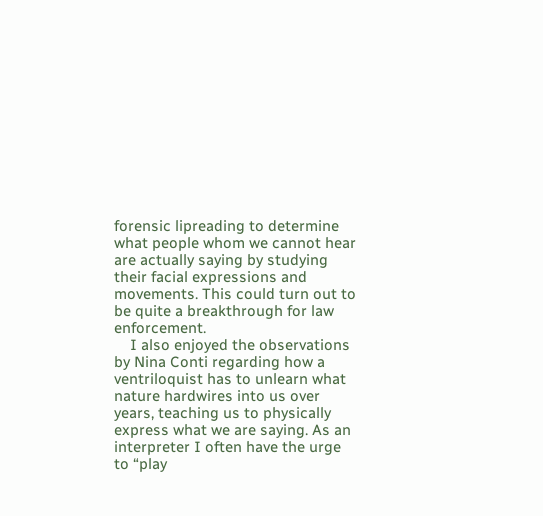forensic lipreading to determine what people whom we cannot hear are actually saying by studying their facial expressions and movements. This could turn out to be quite a breakthrough for law enforcement.
    I also enjoyed the observations by Nina Conti regarding how a ventriloquist has to unlearn what nature hardwires into us over years, teaching us to physically express what we are saying. As an interpreter I often have the urge to “play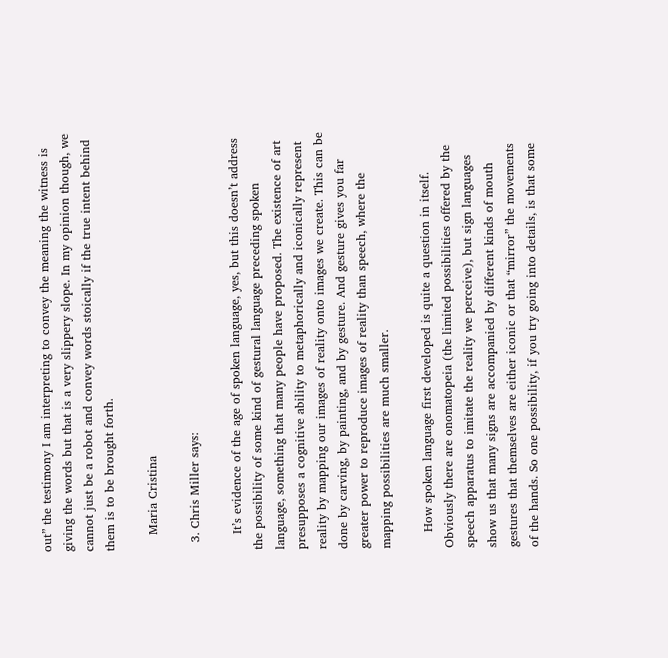out” the testimony I am interpreting to convey the meaning the witness is giving the words but that is a very slippery slope. In my opinion though, we cannot just be a robot and convey words stoically if the true intent behind them is to be brought forth.

    Maria Cristina

  3. Chris Miller says:

    It’s evidence of the age of spoken language, yes, but this doesn’t address the possibility of some kind of gestural language preceding spoken language, something that many people have proposed. The existence of art presupposes a cognitive ability to metaphorically and iconically represent reality by mapping our images of reality onto images we create. This can be done by carving, by painting, and by gesture. And gesture gives you far greater power to reproduce images of reality than speech, where the mapping possibilities are much smaller.

    How spoken language first developed is quite a question in itself. Obviously there are onomatopeia (the limited possibilities offered by the speech apparatus to imitate the reality we perceive), but sign languages show us that many signs are accompanied by different kinds of mouth gestures that themselves are either iconic or that “mirror” the movements of the hands. So one possibility, if you try going into details, is that some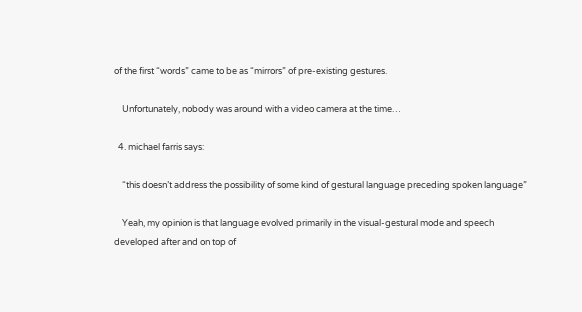of the first “words” came to be as “mirrors” of pre-existing gestures.

    Unfortunately, nobody was around with a video camera at the time…

  4. michael farris says:

    “this doesn’t address the possibility of some kind of gestural language preceding spoken language”

    Yeah, my opinion is that language evolved primarily in the visual-gestural mode and speech developed after and on top of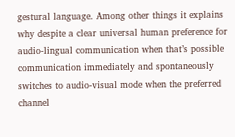gestural language. Among other things it explains why despite a clear universal human preference for audio-lingual communication when that’s possible communication immediately and spontaneously switches to audio-visual mode when the preferred channel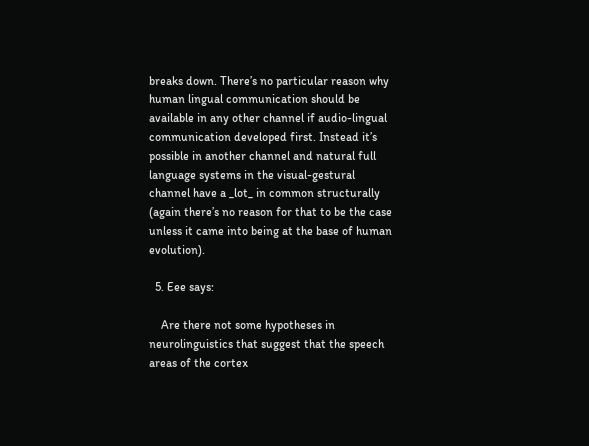breaks down. There’s no particular reason why human lingual communication should be available in any other channel if audio-lingual communication developed first. Instead it’s possible in another channel and natural full language systems in the visual-gestural channel have a _lot_ in common structurally (again there’s no reason for that to be the case unless it came into being at the base of human evolution).

  5. Eee says:

    Are there not some hypotheses in neurolinguistics that suggest that the speech areas of the cortex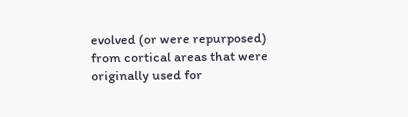evolved (or were repurposed) from cortical areas that were originally used for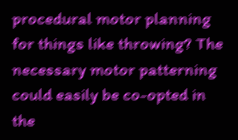procedural motor planning for things like throwing? The necessary motor patterning could easily be co-opted in the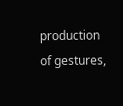production of gestures,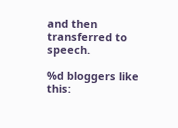and then transferred to speech.

%d bloggers like this: